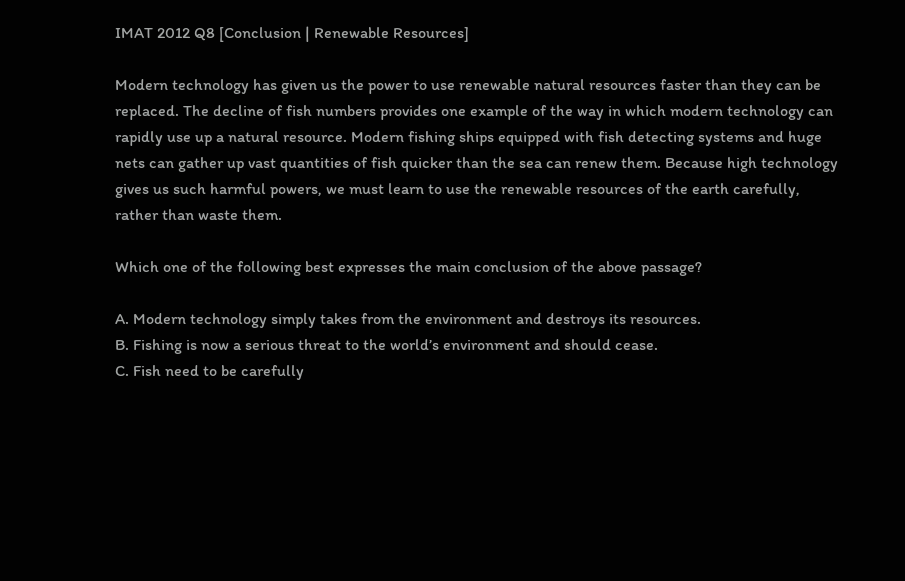IMAT 2012 Q8 [Conclusion | Renewable Resources]

Modern technology has given us the power to use renewable natural resources faster than they can be replaced. The decline of fish numbers provides one example of the way in which modern technology can rapidly use up a natural resource. Modern fishing ships equipped with fish detecting systems and huge nets can gather up vast quantities of fish quicker than the sea can renew them. Because high technology gives us such harmful powers, we must learn to use the renewable resources of the earth carefully, rather than waste them.

Which one of the following best expresses the main conclusion of the above passage?

A. Modern technology simply takes from the environment and destroys its resources.
B. Fishing is now a serious threat to the world’s environment and should cease.
C. Fish need to be carefully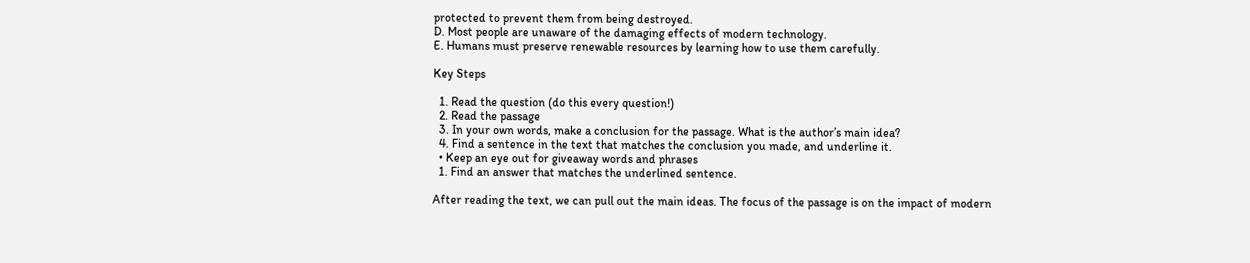protected to prevent them from being destroyed.
D. Most people are unaware of the damaging effects of modern technology.
E. Humans must preserve renewable resources by learning how to use them carefully.

Key Steps

  1. Read the question (do this every question!)
  2. Read the passage
  3. In your own words, make a conclusion for the passage. What is the author’s main idea?
  4. Find a sentence in the text that matches the conclusion you made, and underline it.
  • Keep an eye out for giveaway words and phrases
  1. Find an answer that matches the underlined sentence.

After reading the text, we can pull out the main ideas. The focus of the passage is on the impact of modern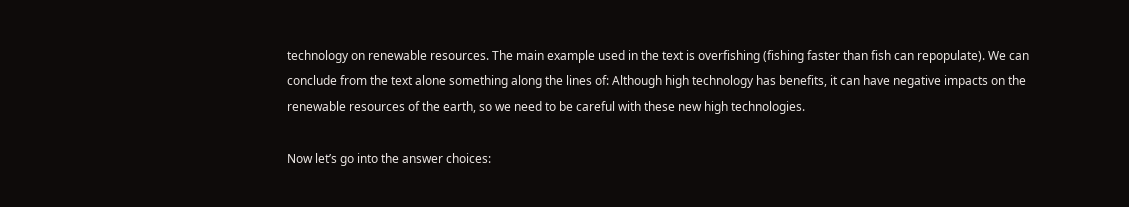technology on renewable resources. The main example used in the text is overfishing (fishing faster than fish can repopulate). We can conclude from the text alone something along the lines of: Although high technology has benefits, it can have negative impacts on the renewable resources of the earth, so we need to be careful with these new high technologies.

Now let’s go into the answer choices: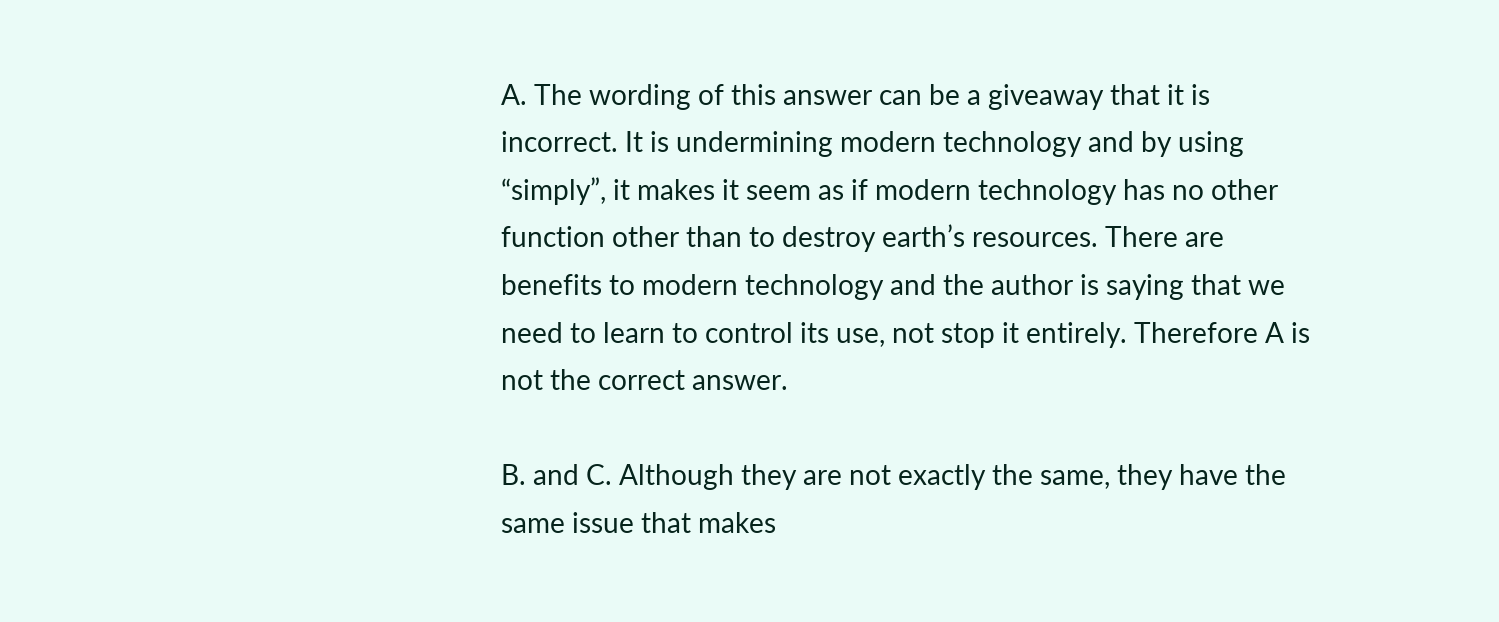A. The wording of this answer can be a giveaway that it is incorrect. It is undermining modern technology and by using “simply”, it makes it seem as if modern technology has no other function other than to destroy earth’s resources. There are benefits to modern technology and the author is saying that we need to learn to control its use, not stop it entirely. Therefore A is not the correct answer.

B. and C. Although they are not exactly the same, they have the same issue that makes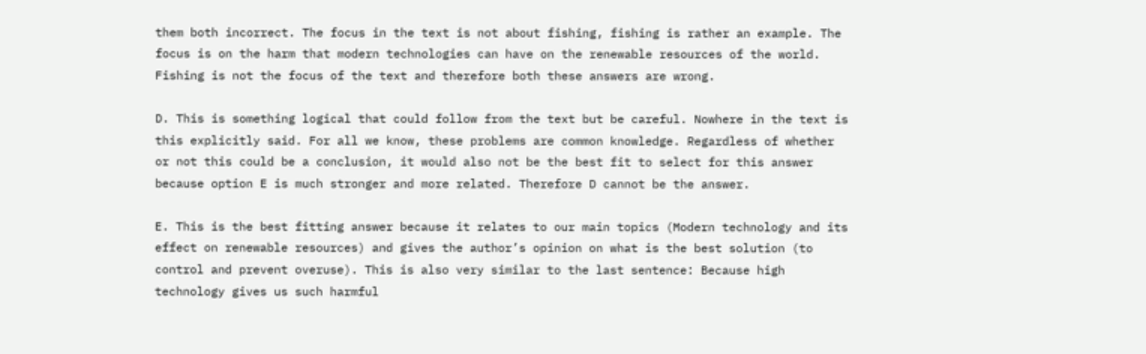them both incorrect. The focus in the text is not about fishing, fishing is rather an example. The focus is on the harm that modern technologies can have on the renewable resources of the world. Fishing is not the focus of the text and therefore both these answers are wrong.

D. This is something logical that could follow from the text but be careful. Nowhere in the text is this explicitly said. For all we know, these problems are common knowledge. Regardless of whether or not this could be a conclusion, it would also not be the best fit to select for this answer because option E is much stronger and more related. Therefore D cannot be the answer.

E. This is the best fitting answer because it relates to our main topics (Modern technology and its effect on renewable resources) and gives the author’s opinion on what is the best solution (to control and prevent overuse). This is also very similar to the last sentence: Because high technology gives us such harmful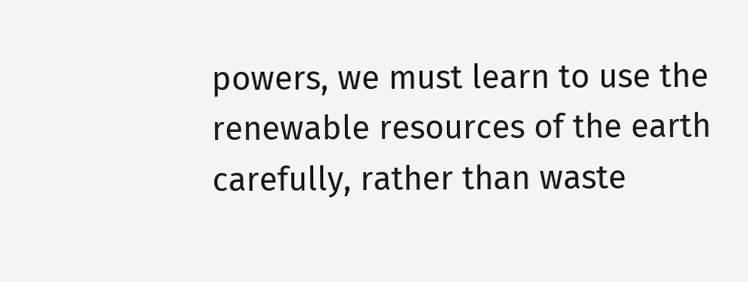powers, we must learn to use the renewable resources of the earth carefully, rather than waste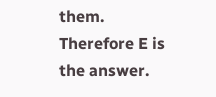them. Therefore E is the answer.